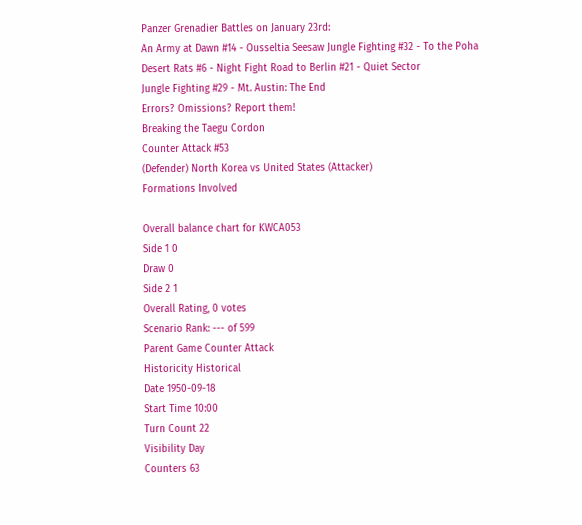Panzer Grenadier Battles on January 23rd:
An Army at Dawn #14 - Ousseltia Seesaw Jungle Fighting #32 - To the Poha
Desert Rats #6 - Night Fight Road to Berlin #21 - Quiet Sector
Jungle Fighting #29 - Mt. Austin: The End
Errors? Omissions? Report them!
Breaking the Taegu Cordon
Counter Attack #53
(Defender) North Korea vs United States (Attacker)
Formations Involved

Overall balance chart for KWCA053
Side 1 0
Draw 0
Side 2 1
Overall Rating, 0 votes
Scenario Rank: --- of 599
Parent Game Counter Attack
Historicity Historical
Date 1950-09-18
Start Time 10:00
Turn Count 22
Visibility Day
Counters 63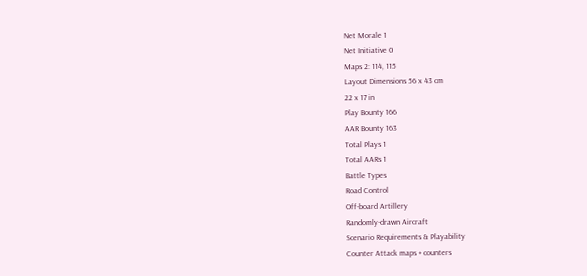Net Morale 1
Net Initiative 0
Maps 2: 114, 115
Layout Dimensions 56 x 43 cm
22 x 17 in
Play Bounty 166
AAR Bounty 163
Total Plays 1
Total AARs 1
Battle Types
Road Control
Off-board Artillery
Randomly-drawn Aircraft
Scenario Requirements & Playability
Counter Attack maps + counters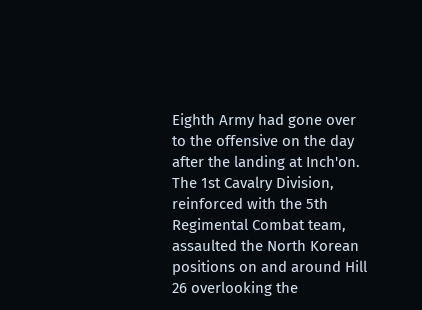Eighth Army had gone over to the offensive on the day after the landing at Inch'on. The 1st Cavalry Division, reinforced with the 5th Regimental Combat team, assaulted the North Korean positions on and around Hill 26 overlooking the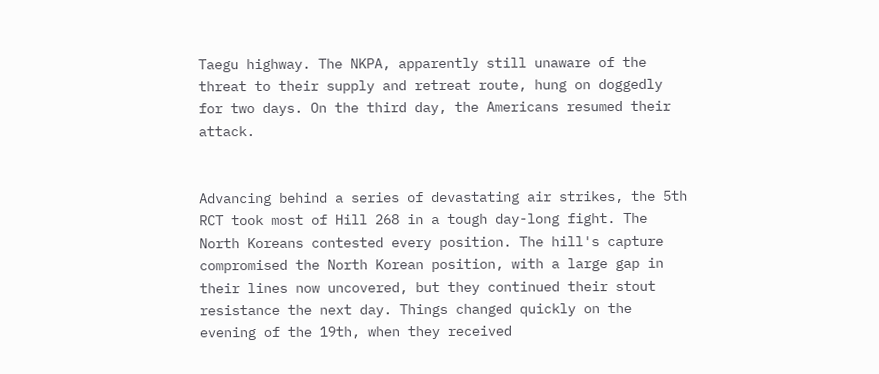Taegu highway. The NKPA, apparently still unaware of the threat to their supply and retreat route, hung on doggedly for two days. On the third day, the Americans resumed their attack.


Advancing behind a series of devastating air strikes, the 5th RCT took most of Hill 268 in a tough day-long fight. The North Koreans contested every position. The hill's capture compromised the North Korean position, with a large gap in their lines now uncovered, but they continued their stout resistance the next day. Things changed quickly on the evening of the 19th, when they received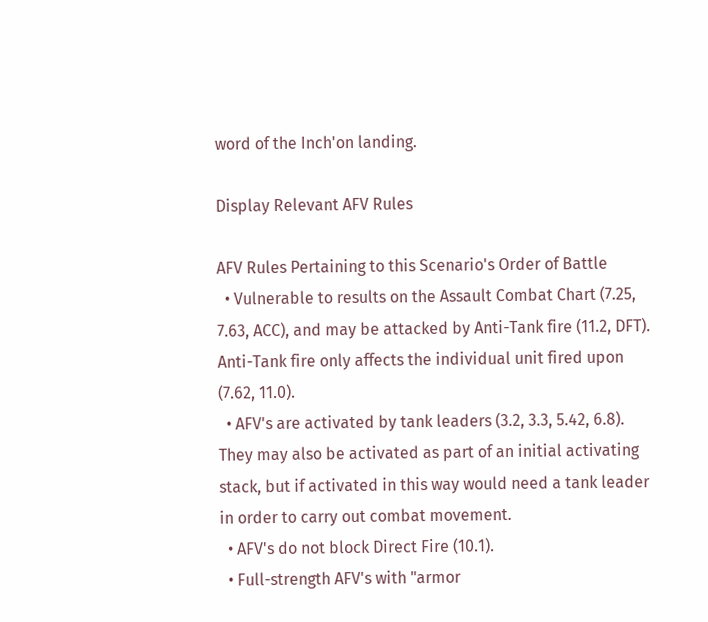word of the Inch'on landing.

Display Relevant AFV Rules

AFV Rules Pertaining to this Scenario's Order of Battle
  • Vulnerable to results on the Assault Combat Chart (7.25, 7.63, ACC), and may be attacked by Anti-Tank fire (11.2, DFT). Anti-Tank fire only affects the individual unit fired upon (7.62, 11.0).
  • AFV's are activated by tank leaders (3.2, 3.3, 5.42, 6.8). They may also be activated as part of an initial activating stack, but if activated in this way would need a tank leader in order to carry out combat movement.
  • AFV's do not block Direct Fire (10.1).
  • Full-strength AFV's with "armor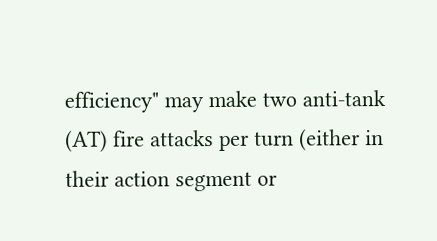efficiency" may make two anti-tank (AT) fire attacks per turn (either in their action segment or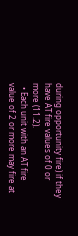during opportunity fire) if they have AT fire values of 0 or more (11.2).
  • Each unit with an AT fire value of 2 or more may fire at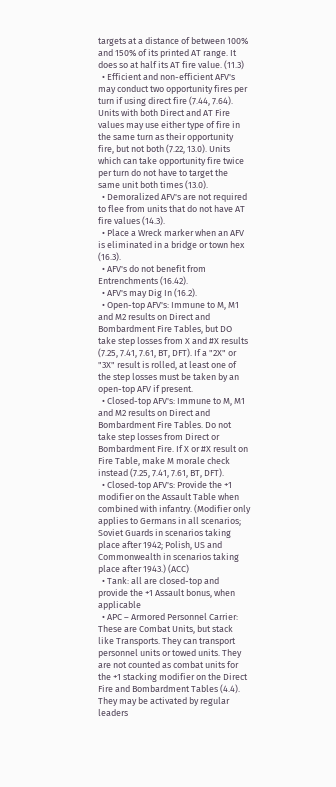targets at a distance of between 100% and 150% of its printed AT range. It does so at half its AT fire value. (11.3)
  • Efficient and non-efficient AFV's may conduct two opportunity fires per turn if using direct fire (7.44, 7.64). Units with both Direct and AT Fire values may use either type of fire in the same turn as their opportunity fire, but not both (7.22, 13.0). Units which can take opportunity fire twice per turn do not have to target the same unit both times (13.0).
  • Demoralized AFV's are not required to flee from units that do not have AT fire values (14.3).
  • Place a Wreck marker when an AFV is eliminated in a bridge or town hex (16.3).
  • AFV's do not benefit from Entrenchments (16.42).
  • AFV's may Dig In (16.2).
  • Open-top AFV's: Immune to M, M1 and M2 results on Direct and Bombardment Fire Tables, but DO take step losses from X and #X results (7.25, 7.41, 7.61, BT, DFT). If a "2X" or "3X" result is rolled, at least one of the step losses must be taken by an open-top AFV if present.
  • Closed-top AFV's: Immune to M, M1 and M2 results on Direct and Bombardment Fire Tables. Do not take step losses from Direct or Bombardment Fire. If X or #X result on Fire Table, make M morale check instead (7.25, 7.41, 7.61, BT, DFT).
  • Closed-top AFV's: Provide the +1 modifier on the Assault Table when combined with infantry. (Modifier only applies to Germans in all scenarios; Soviet Guards in scenarios taking place after 1942; Polish, US and Commonwealth in scenarios taking place after 1943.) (ACC)
  • Tank: all are closed-top and provide the +1 Assault bonus, when applicable
  • APC – Armored Personnel Carrier: These are Combat Units, but stack like Transports. They can transport personnel units or towed units. They are not counted as combat units for the +1 stacking modifier on the Direct Fire and Bombardment Tables (4.4). They may be activated by regular leaders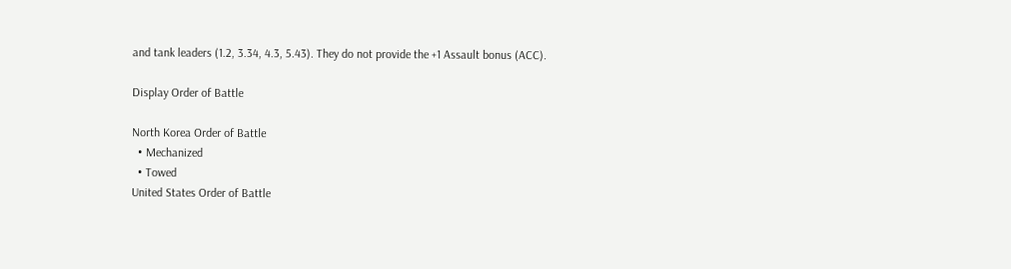and tank leaders (1.2, 3.34, 4.3, 5.43). They do not provide the +1 Assault bonus (ACC).

Display Order of Battle

North Korea Order of Battle
  • Mechanized
  • Towed
United States Order of Battle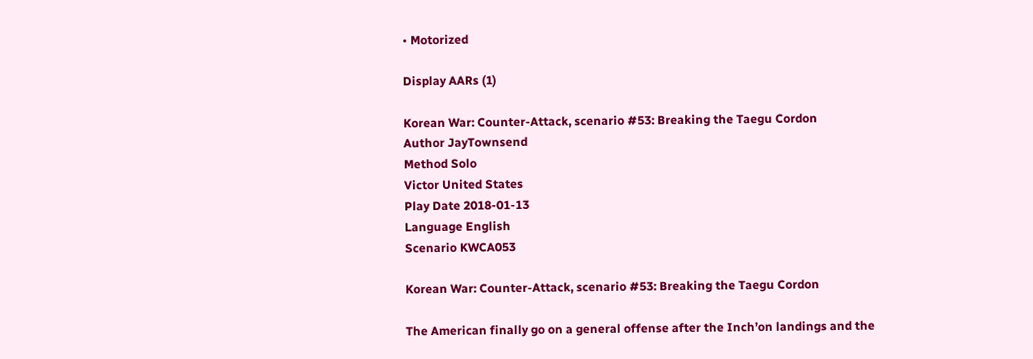• Motorized

Display AARs (1)

Korean War: Counter-Attack, scenario #53: Breaking the Taegu Cordon
Author JayTownsend
Method Solo
Victor United States
Play Date 2018-01-13
Language English
Scenario KWCA053

Korean War: Counter-Attack, scenario #53: Breaking the Taegu Cordon

The American finally go on a general offense after the Inch’on landings and the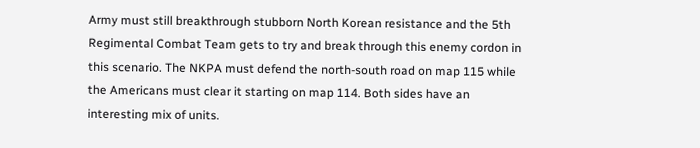Army must still breakthrough stubborn North Korean resistance and the 5th Regimental Combat Team gets to try and break through this enemy cordon in this scenario. The NKPA must defend the north-south road on map 115 while the Americans must clear it starting on map 114. Both sides have an interesting mix of units.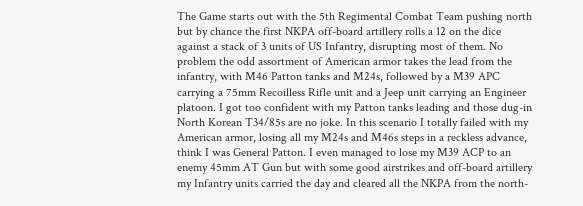The Game starts out with the 5th Regimental Combat Team pushing north but by chance the first NKPA off-board artillery rolls a 12 on the dice against a stack of 3 units of US Infantry, disrupting most of them. No problem the odd assortment of American armor takes the lead from the infantry, with M46 Patton tanks and M24s, followed by a M39 APC carrying a 75mm Recoilless Rifle unit and a Jeep unit carrying an Engineer platoon. I got too confident with my Patton tanks leading and those dug-in North Korean T34/85s are no joke. In this scenario I totally failed with my American armor, losing all my M24s and M46s steps in a reckless advance, think I was General Patton. I even managed to lose my M39 ACP to an enemy 45mm AT Gun but with some good airstrikes and off-board artillery my Infantry units carried the day and cleared all the NKPA from the north-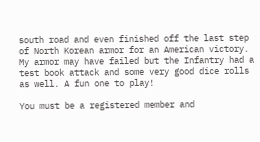south road and even finished off the last step of North Korean armor for an American victory. My armor may have failed but the Infantry had a test book attack and some very good dice rolls as well. A fun one to play!

You must be a registered member and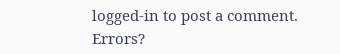logged-in to post a comment.
Errors?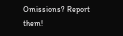Omissions? Report them!